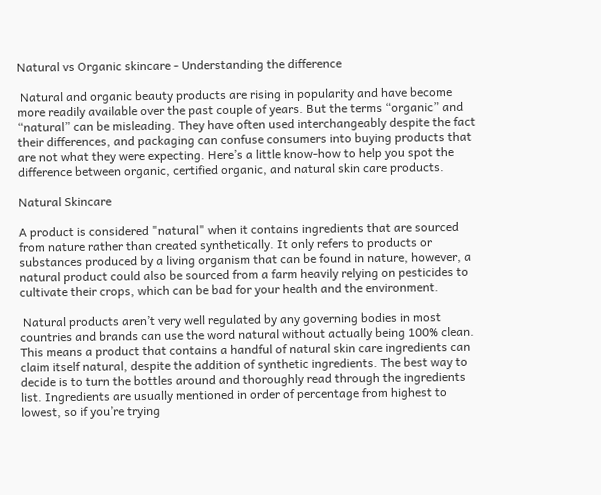Natural vs Organic skincare - Understanding the difference

 Natural and organic beauty products are rising in popularity and have become more readily available over the past couple of years. But the terms “organic” and “natural” can be misleading. They have often used interchangeably despite the fact their differences, and packaging can confuse consumers into buying products that are not what they were expecting. Here’s a little know-how to help you spot the difference between organic, certified organic, and natural skin care products.

Natural Skincare

A product is considered "natural" when it contains ingredients that are sourced from nature rather than created synthetically. It only refers to products or substances produced by a living organism that can be found in nature, however, a natural product could also be sourced from a farm heavily relying on pesticides to cultivate their crops, which can be bad for your health and the environment.

 Natural products aren’t very well regulated by any governing bodies in most countries and brands can use the word natural without actually being 100% clean. This means a product that contains a handful of natural skin care ingredients can claim itself natural, despite the addition of synthetic ingredients. The best way to decide is to turn the bottles around and thoroughly read through the ingredients list. Ingredients are usually mentioned in order of percentage from highest to lowest, so if you’re trying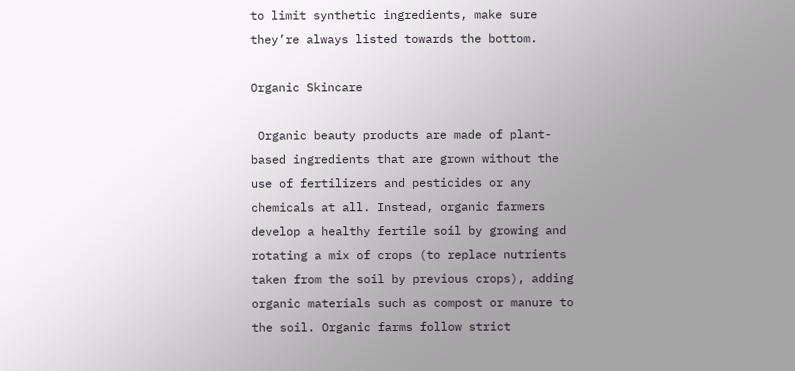to limit synthetic ingredients, make sure they’re always listed towards the bottom.

Organic Skincare

 Organic beauty products are made of plant-based ingredients that are grown without the use of fertilizers and pesticides or any chemicals at all. Instead, organic farmers develop a healthy fertile soil by growing and rotating a mix of crops (to replace nutrients taken from the soil by previous crops), adding organic materials such as compost or manure to the soil. Organic farms follow strict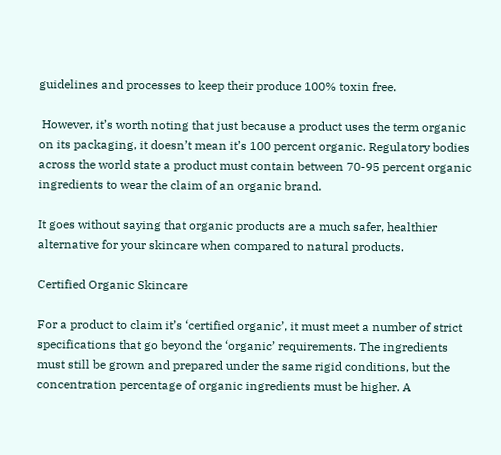guidelines and processes to keep their produce 100% toxin free.

 However, it’s worth noting that just because a product uses the term organic on its packaging, it doesn’t mean it’s 100 percent organic. Regulatory bodies across the world state a product must contain between 70-95 percent organic ingredients to wear the claim of an organic brand.

It goes without saying that organic products are a much safer, healthier alternative for your skincare when compared to natural products.

Certified Organic Skincare

For a product to claim it’s ‘certified organic’, it must meet a number of strict specifications that go beyond the ‘organic’ requirements. The ingredients must still be grown and prepared under the same rigid conditions, but the concentration percentage of organic ingredients must be higher. A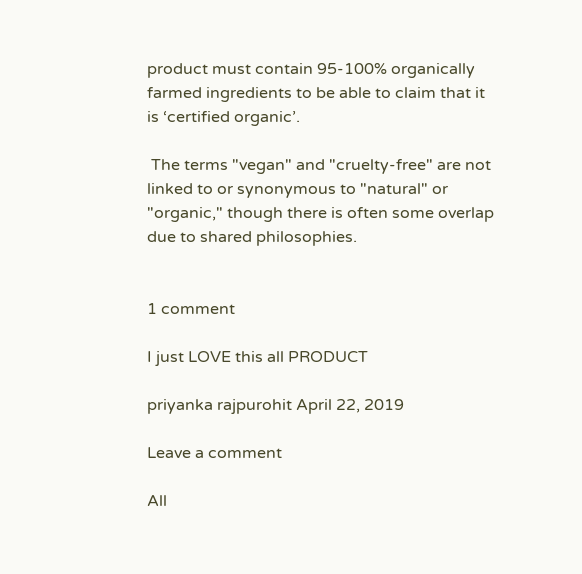product must contain 95-100% organically farmed ingredients to be able to claim that it is ‘certified organic’.

 The terms "vegan" and "cruelty-free" are not linked to or synonymous to "natural" or "organic," though there is often some overlap due to shared philosophies.


1 comment

I just LOVE this all PRODUCT

priyanka rajpurohit April 22, 2019

Leave a comment

All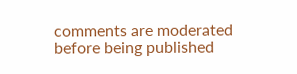comments are moderated before being published